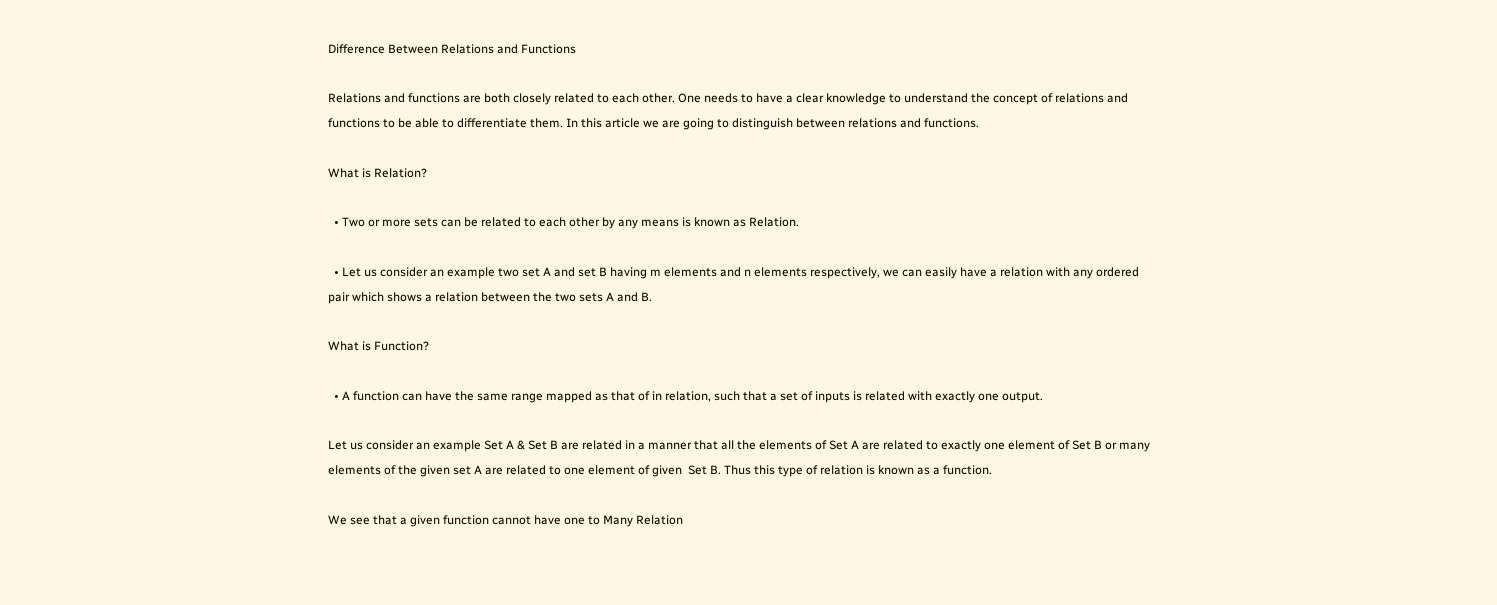Difference Between Relations and Functions

Relations and functions are both closely related to each other. One needs to have a clear knowledge to understand the concept of relations and functions to be able to differentiate them. In this article we are going to distinguish between relations and functions.

What is Relation?

  • Two or more sets can be related to each other by any means is known as Relation.

  • Let us consider an example two set A and set B having m elements and n elements respectively, we can easily have a relation with any ordered pair which shows a relation between the two sets A and B.

What is Function?

  • A function can have the same range mapped as that of in relation, such that a set of inputs is related with exactly one output.

Let us consider an example Set A & Set B are related in a manner that all the elements of Set A are related to exactly one element of Set B or many elements of the given set A are related to one element of given  Set B. Thus this type of relation is known as a function.

We see that a given function cannot have one to Many Relation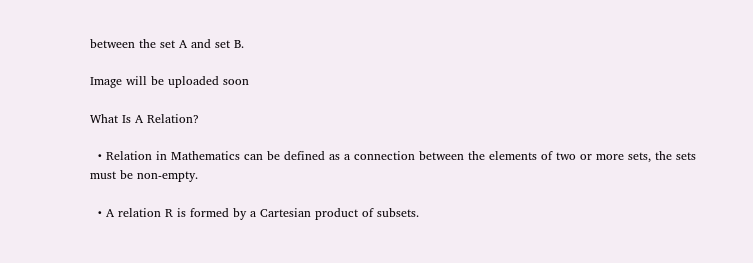between the set A and set B.

Image will be uploaded soon

What Is A Relation?

  • Relation in Mathematics can be defined as a connection between the elements of two or more sets, the sets must be non-empty.

  • A relation R is formed by a Cartesian product of subsets.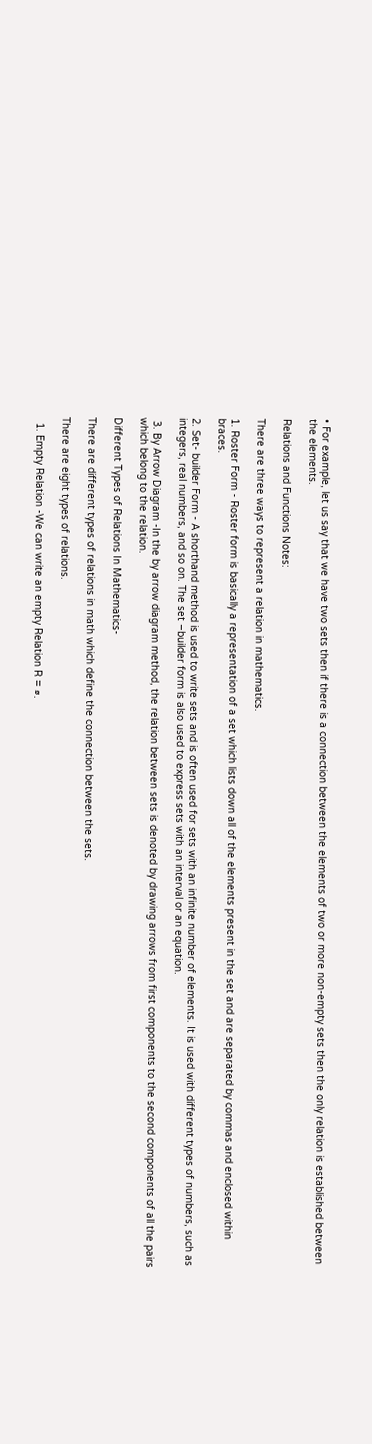• For example, let us say that we have two sets then if there is a connection between the elements of two or more non-empty sets then the only relation is established between the elements.

Relations and Functions Notes:

There are three ways to represent a relation in mathematics.

1. Roster Form - Roster form is basically a representation of a set which lists down all of the elements present in the set and are separated by commas and enclosed within braces.

2. Set- builder Form - A shorthand method is used to write sets and is often used for sets with an infinite number of elements. It is used with different types of numbers, such as integers, real numbers, and so on. The set –builder form is also used to express sets with an interval or an equation.

 3. By Arrow Diagram -In the by arrow diagram method, the relation between sets is denoted by drawing arrows from first components to the second components of all the pairs which belong to the relation.

Different Types of Relations In Mathematics-

There are different types of relations in math which define the connection between the sets.

There are eight types of relations.

  1. Empty Relation -We can write an empty Relation R = ∅.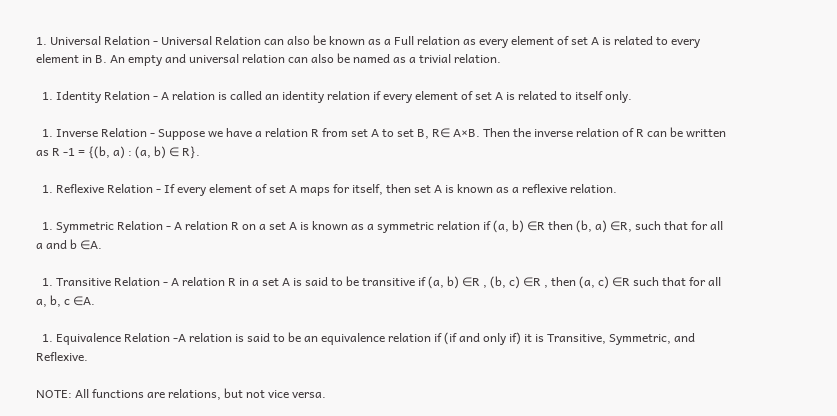1. Universal Relation - Universal Relation can also be known as a Full relation as every element of set A is related to every element in B. An empty and universal relation can also be named as a trivial relation.

  1. Identity Relation - A relation is called an identity relation if every element of set A is related to itself only.

  1. Inverse Relation - Suppose we have a relation R from set A to set B, R∈ A×B. Then the inverse relation of R can be written as R -1 = {(b, a) : (a, b) ∈ R}.

  1. Reflexive Relation - If every element of set A maps for itself, then set A is known as a reflexive relation.

  1. Symmetric Relation - A relation R on a set A is known as a symmetric relation if (a, b) ∈R then (b, a) ∈R, such that for all a and b ∈A.

  1. Transitive Relation - A relation R in a set A is said to be transitive if (a, b) ∈R , (b, c) ∈R , then (a, c) ∈R such that for all a, b, c ∈A.

  1. Equivalence Relation -A relation is said to be an equivalence relation if (if and only if) it is Transitive, Symmetric, and Reflexive.

NOTE: All functions are relations, but not vice versa.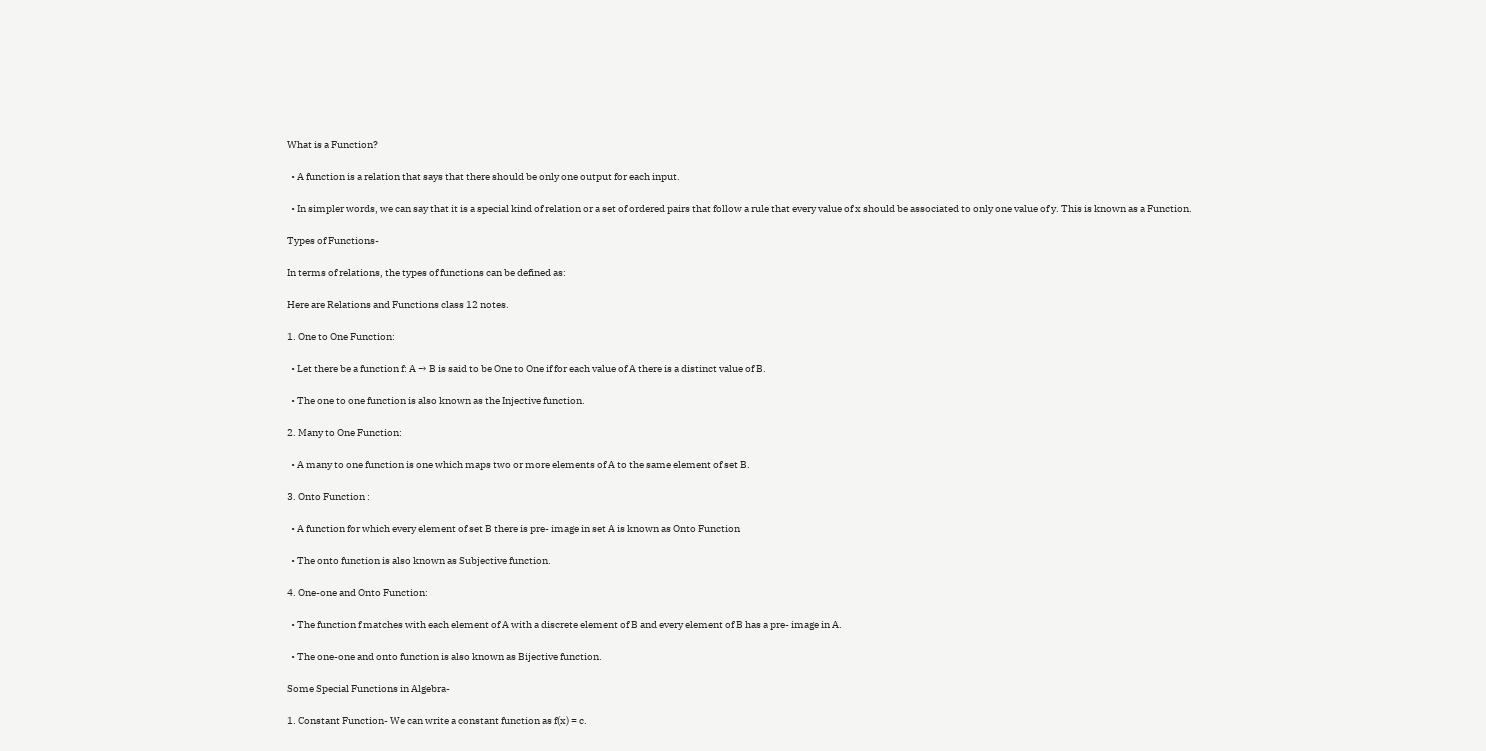What is a Function?

  • A function is a relation that says that there should be only one output for each input.

  • In simpler words, we can say that it is a special kind of relation or a set of ordered pairs that follow a rule that every value of x should be associated to only one value of y. This is known as a Function.

Types of Functions-

In terms of relations, the types of functions can be defined as:

Here are Relations and Functions class 12 notes.

1. One to One Function:

  • Let there be a function f: A → B is said to be One to One if for each value of A there is a distinct value of B.

  • The one to one function is also known as the Injective function.

2. Many to One Function:

  • A many to one function is one which maps two or more elements of A to the same element of set B.

3. Onto Function :

  • A function for which every element of set B there is pre- image in set A is known as Onto Function

  • The onto function is also known as Subjective function.

4. One-one and Onto Function:

  • The function f matches with each element of A with a discrete element of B and every element of B has a pre- image in A.

  • The one-one and onto function is also known as Bijective function.

Some Special Functions in Algebra-

1. Constant Function- We can write a constant function as f(x) = c.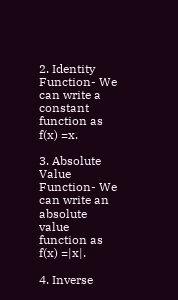2. Identity Function- We can write a constant function as f(x) =x.

3. Absolute Value Function- We can write an absolute value function as f(x) =|x|.

4. Inverse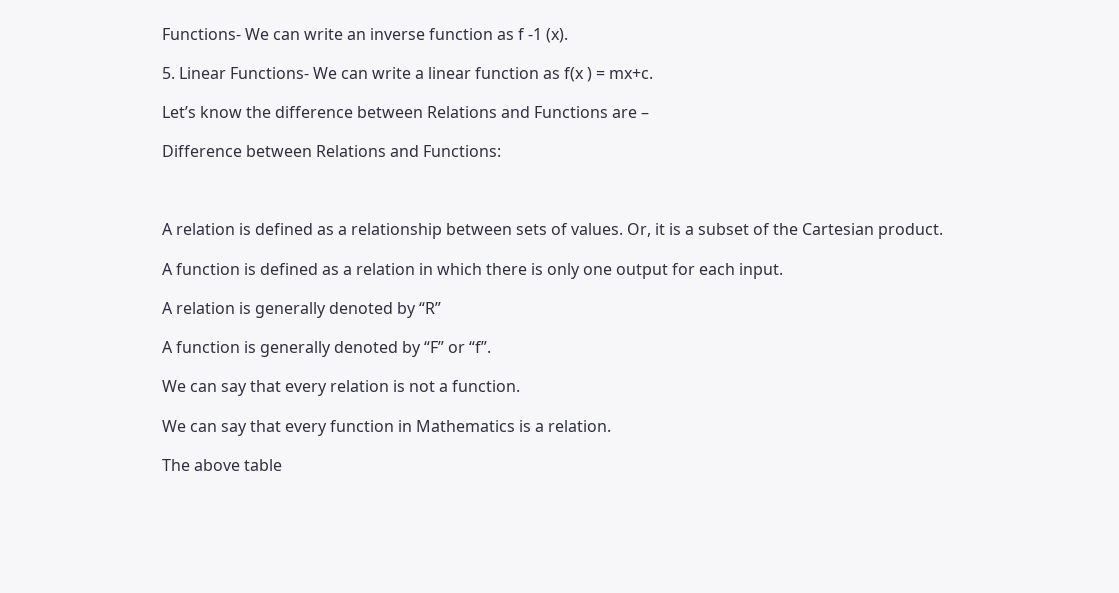Functions- We can write an inverse function as f -1 (x).

5. Linear Functions- We can write a linear function as f(x ) = mx+c.

Let’s know the difference between Relations and Functions are –

Difference between Relations and Functions:



A relation is defined as a relationship between sets of values. Or, it is a subset of the Cartesian product.

A function is defined as a relation in which there is only one output for each input.

A relation is generally denoted by “R”

A function is generally denoted by “F” or “f”.

We can say that every relation is not a function.

We can say that every function in Mathematics is a relation.

The above table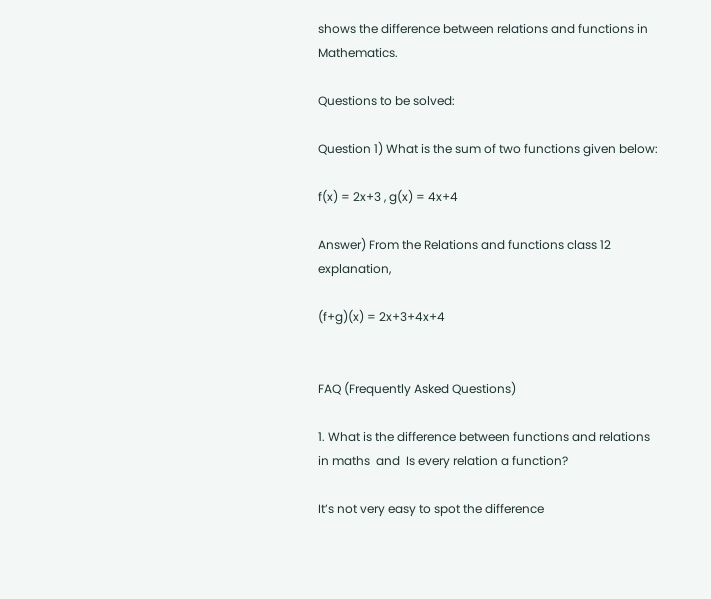shows the difference between relations and functions in Mathematics.

Questions to be solved:

Question 1) What is the sum of two functions given below:

f(x) = 2x+3 , g(x) = 4x+4

Answer) From the Relations and functions class 12 explanation,

(f+g)(x) = 2x+3+4x+4


FAQ (Frequently Asked Questions)

1. What is the difference between functions and relations in maths  and  Is every relation a function?

It’s not very easy to spot the difference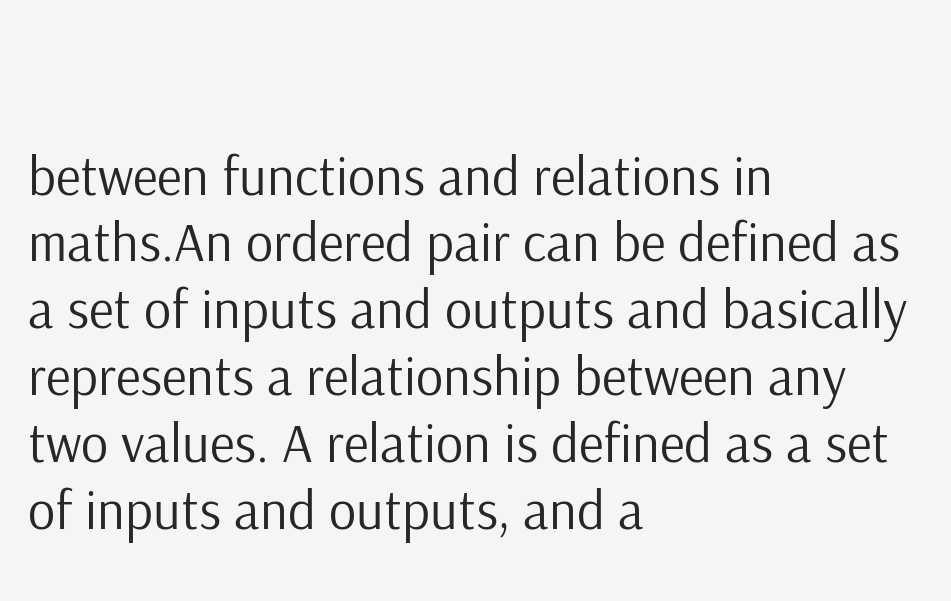between functions and relations in maths.An ordered pair can be defined as a set of inputs and outputs and basically represents a relationship between any two values. A relation is defined as a set of inputs and outputs, and a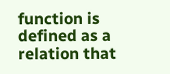function is defined as a relation that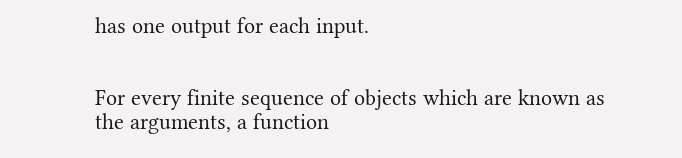has one output for each input.


For every finite sequence of objects which are known as the arguments, a function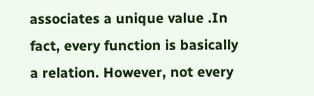associates a unique value .In fact, every function is basically a relation. However, not every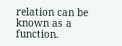relation can be known as a function.